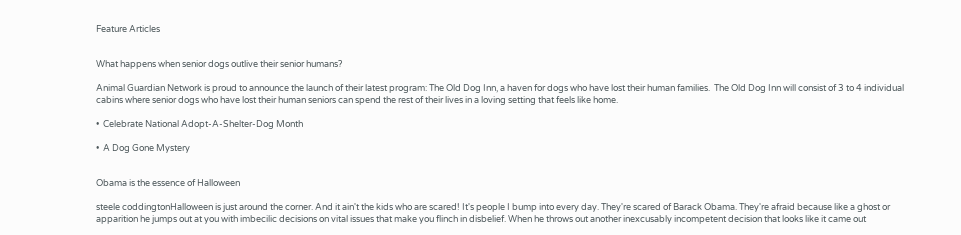Feature Articles


What happens when senior dogs outlive their senior humans?

Animal Guardian Network is proud to announce the launch of their latest program: The Old Dog Inn, a haven for dogs who have lost their human families.  The Old Dog Inn will consist of 3 to 4 individual cabins where senior dogs who have lost their human seniors can spend the rest of their lives in a loving setting that feels like home.

•  Celebrate National Adopt-A-Shelter-Dog Month

•  A Dog Gone Mystery


Obama is the essence of Halloween

steele coddingtonHalloween is just around the corner. And it ain't the kids who are scared! It's people I bump into every day. They're scared of Barack Obama. They're afraid because like a ghost or apparition he jumps out at you with imbecilic decisions on vital issues that make you flinch in disbelief. When he throws out another inexcusably incompetent decision that looks like it came out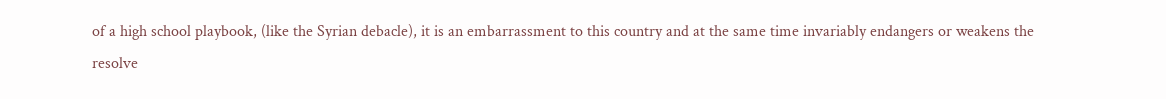of a high school playbook, (like the Syrian debacle), it is an embarrassment to this country and at the same time invariably endangers or weakens the resolve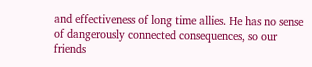and effectiveness of long time allies. He has no sense of dangerously connected consequences, so our friends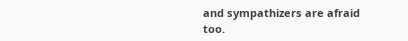and sympathizers are afraid too.